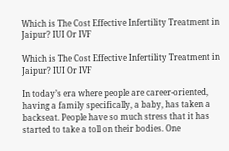Which is The Cost Effective Infertility Treatment in Jaipur? IUI Or IVF

Which is The Cost Effective Infertility Treatment in Jaipur? IUI Or IVF

In today’s era where people are career-oriented, having a family specifically, a baby, has taken a backseat. People have so much stress that it has started to take a toll on their bodies. One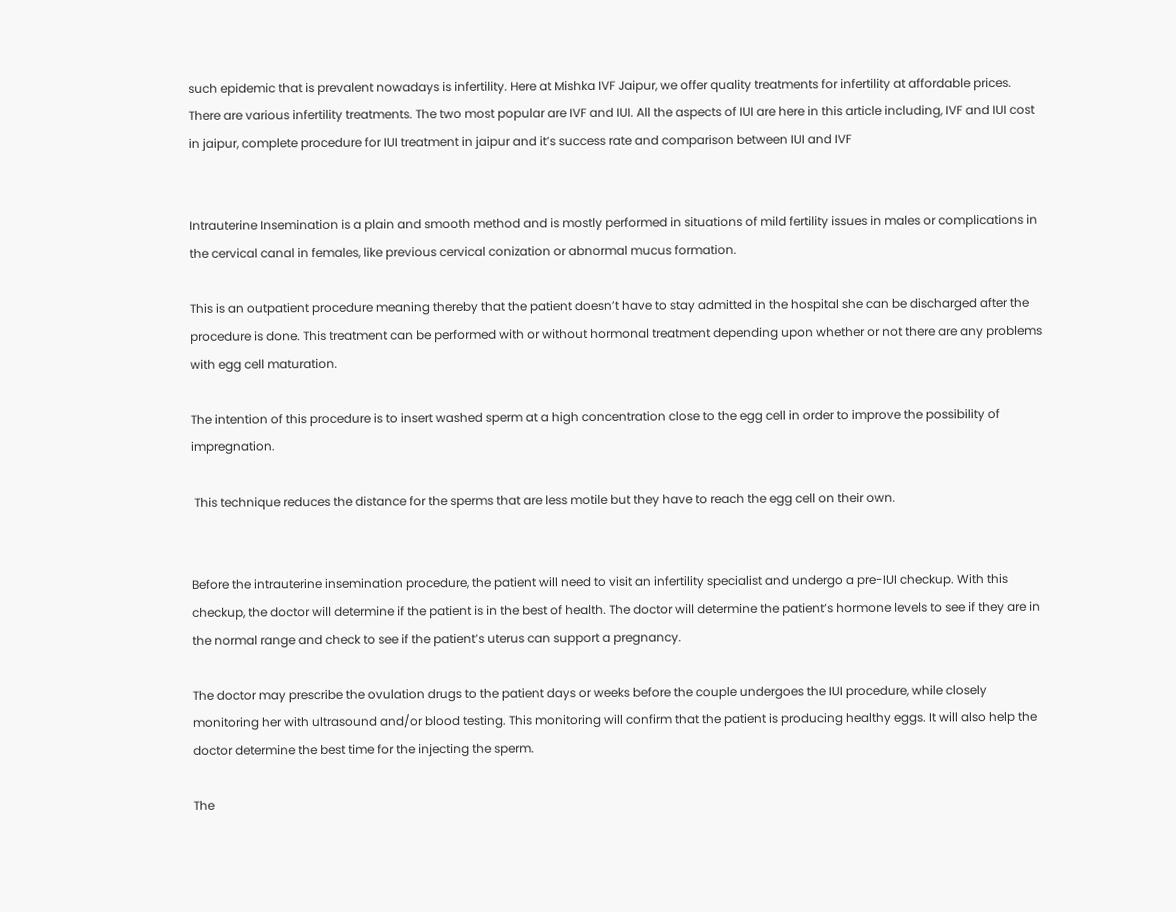such epidemic that is prevalent nowadays is infertility. Here at Mishka IVF Jaipur, we offer quality treatments for infertility at affordable prices. There are various infertility treatments. The two most popular are IVF and IUI. All the aspects of IUI are here in this article including, IVF and IUI cost in jaipur, complete procedure for IUI treatment in jaipur and it’s success rate and comparison between IUI and IVF


Intrauterine Insemination is a plain and smooth method and is mostly performed in situations of mild fertility issues in males or complications in the cervical canal in females, like previous cervical conization or abnormal mucus formation.

This is an outpatient procedure meaning thereby that the patient doesn’t have to stay admitted in the hospital she can be discharged after the procedure is done. This treatment can be performed with or without hormonal treatment depending upon whether or not there are any problems with egg cell maturation.

The intention of this procedure is to insert washed sperm at a high concentration close to the egg cell in order to improve the possibility of impregnation.

 This technique reduces the distance for the sperms that are less motile but they have to reach the egg cell on their own.


Before the intrauterine insemination procedure, the patient will need to visit an infertility specialist and undergo a pre-IUI checkup. With this checkup, the doctor will determine if the patient is in the best of health. The doctor will determine the patient’s hormone levels to see if they are in the normal range and check to see if the patient’s uterus can support a pregnancy.

The doctor may prescribe the ovulation drugs to the patient days or weeks before the couple undergoes the IUI procedure, while closely monitoring her with ultrasound and/or blood testing. This monitoring will confirm that the patient is producing healthy eggs. It will also help the doctor determine the best time for the injecting the sperm.

The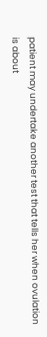patient may undertake another test that tells her when ovulation is about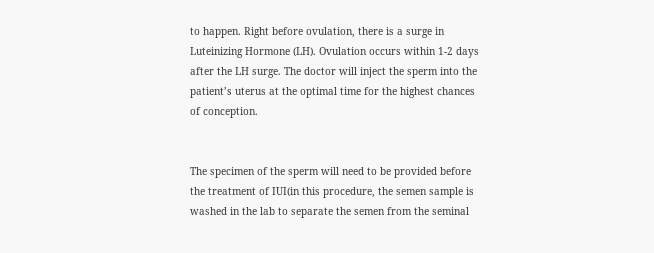to happen. Right before ovulation, there is a surge in Luteinizing Hormone (LH). Ovulation occurs within 1-2 days after the LH surge. The doctor will inject the sperm into the patient’s uterus at the optimal time for the highest chances of conception.


The specimen of the sperm will need to be provided before the treatment of IUI(in this procedure, the semen sample is washed in the lab to separate the semen from the seminal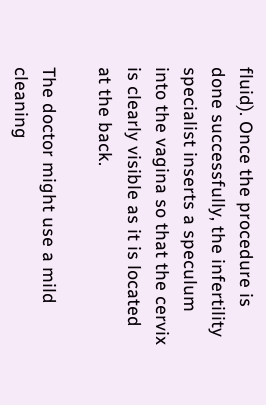fluid). Once the procedure is done successfully, the infertility specialist inserts a speculum into the vagina so that the cervix is clearly visible as it is located at the back.

The doctor might use a mild cleaning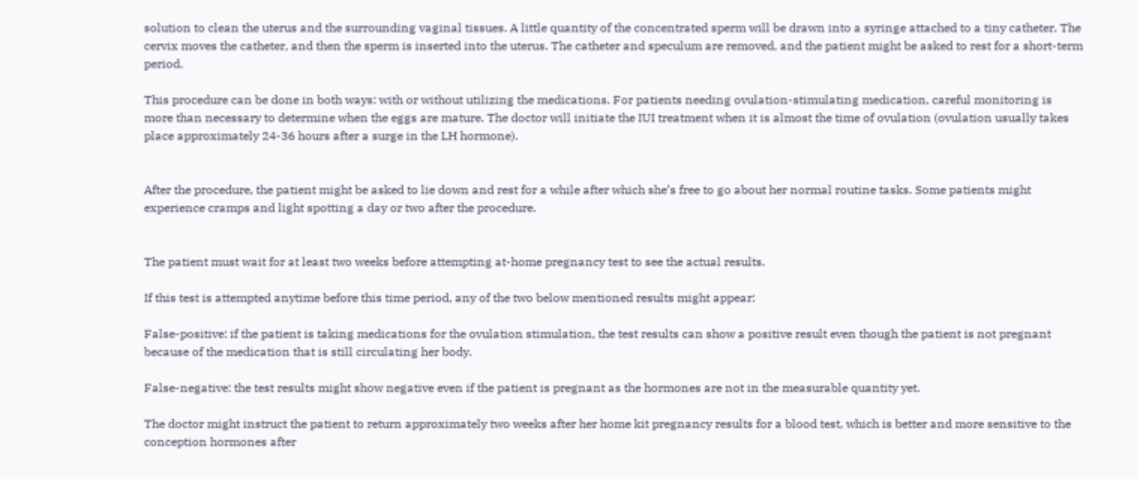solution to clean the uterus and the surrounding vaginal tissues. A little quantity of the concentrated sperm will be drawn into a syringe attached to a tiny catheter. The cervix moves the catheter, and then the sperm is inserted into the uterus. The catheter and speculum are removed, and the patient might be asked to rest for a short-term period.

This procedure can be done in both ways: with or without utilizing the medications. For patients needing ovulation-stimulating medication, careful monitoring is more than necessary to determine when the eggs are mature. The doctor will initiate the IUI treatment when it is almost the time of ovulation (ovulation usually takes place approximately 24-36 hours after a surge in the LH hormone).


After the procedure, the patient might be asked to lie down and rest for a while after which she’s free to go about her normal routine tasks. Some patients might experience cramps and light spotting a day or two after the procedure.


The patient must wait for at least two weeks before attempting at-home pregnancy test to see the actual results.

If this test is attempted anytime before this time period, any of the two below mentioned results might appear:

False-positive: if the patient is taking medications for the ovulation stimulation, the test results can show a positive result even though the patient is not pregnant because of the medication that is still circulating her body.

False-negative: the test results might show negative even if the patient is pregnant as the hormones are not in the measurable quantity yet.

The doctor might instruct the patient to return approximately two weeks after her home kit pregnancy results for a blood test, which is better and more sensitive to the conception hormones after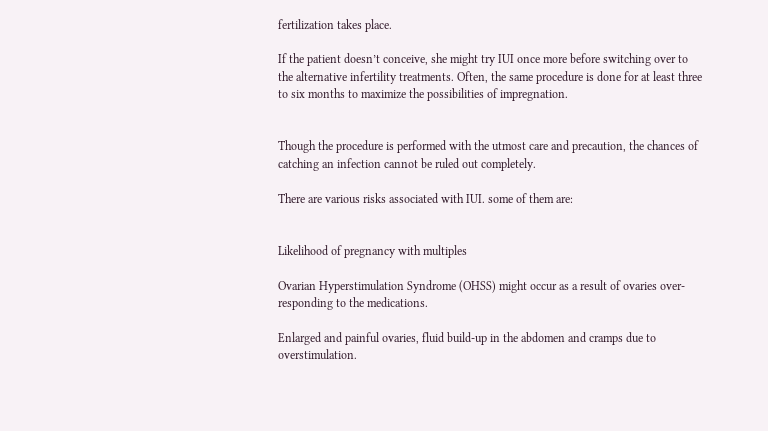fertilization takes place.

If the patient doesn’t conceive, she might try IUI once more before switching over to the alternative infertility treatments. Often, the same procedure is done for at least three to six months to maximize the possibilities of impregnation.


Though the procedure is performed with the utmost care and precaution, the chances of catching an infection cannot be ruled out completely.

There are various risks associated with IUI. some of them are:


Likelihood of pregnancy with multiples

Ovarian Hyperstimulation Syndrome (OHSS) might occur as a result of ovaries over-responding to the medications.

Enlarged and painful ovaries, fluid build-up in the abdomen and cramps due to overstimulation.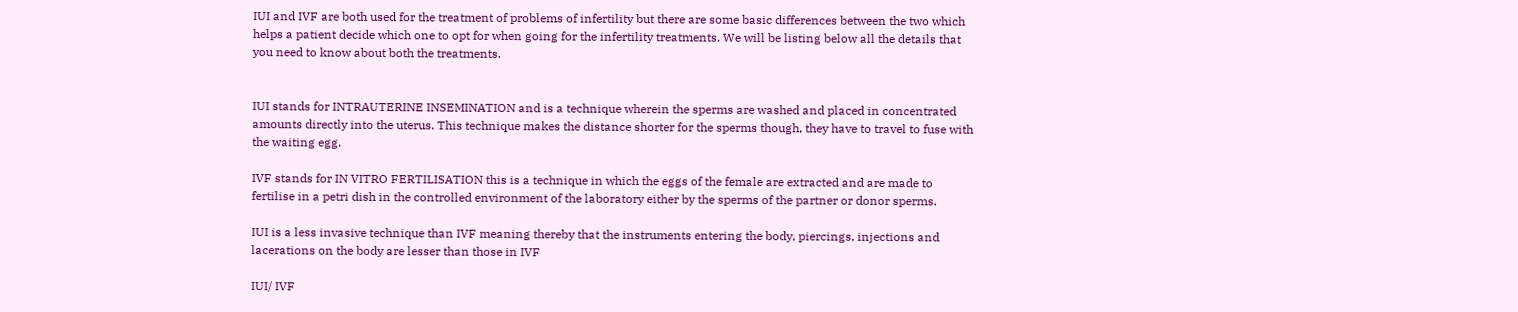IUI and IVF are both used for the treatment of problems of infertility but there are some basic differences between the two which helps a patient decide which one to opt for when going for the infertility treatments. We will be listing below all the details that you need to know about both the treatments.


IUI stands for INTRAUTERINE INSEMINATION and is a technique wherein the sperms are washed and placed in concentrated amounts directly into the uterus. This technique makes the distance shorter for the sperms though, they have to travel to fuse with the waiting egg.

IVF stands for IN VITRO FERTILISATION this is a technique in which the eggs of the female are extracted and are made to fertilise in a petri dish in the controlled environment of the laboratory either by the sperms of the partner or donor sperms.

IUI is a less invasive technique than IVF meaning thereby that the instruments entering the body, piercings, injections and lacerations on the body are lesser than those in IVF

IUI/ IVF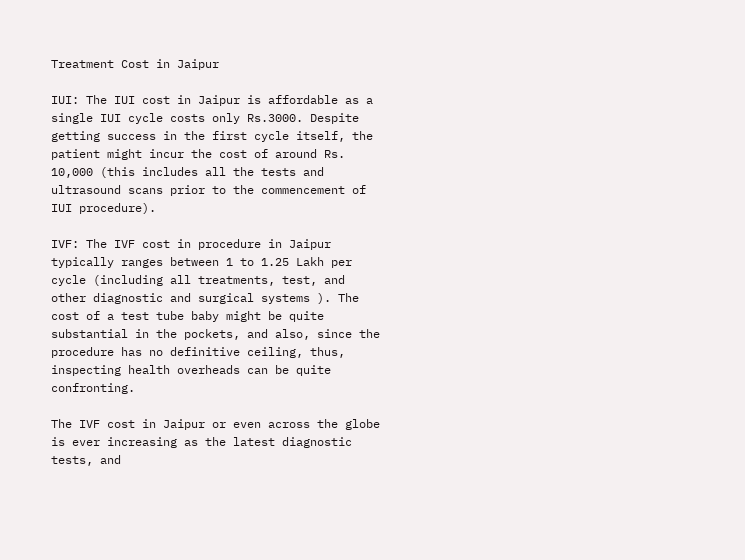Treatment Cost in Jaipur

IUI: The IUI cost in Jaipur is affordable as a single IUI cycle costs only Rs.3000. Despite getting success in the first cycle itself, the patient might incur the cost of around Rs. 10,000 (this includes all the tests and ultrasound scans prior to the commencement of IUI procedure).

IVF: The IVF cost in procedure in Jaipur typically ranges between 1 to 1.25 Lakh per cycle (including all treatments, test, and other diagnostic and surgical systems ). The cost of a test tube baby might be quite substantial in the pockets, and also, since the procedure has no definitive ceiling, thus, inspecting health overheads can be quite confronting.

The IVF cost in Jaipur or even across the globe is ever increasing as the latest diagnostic tests, and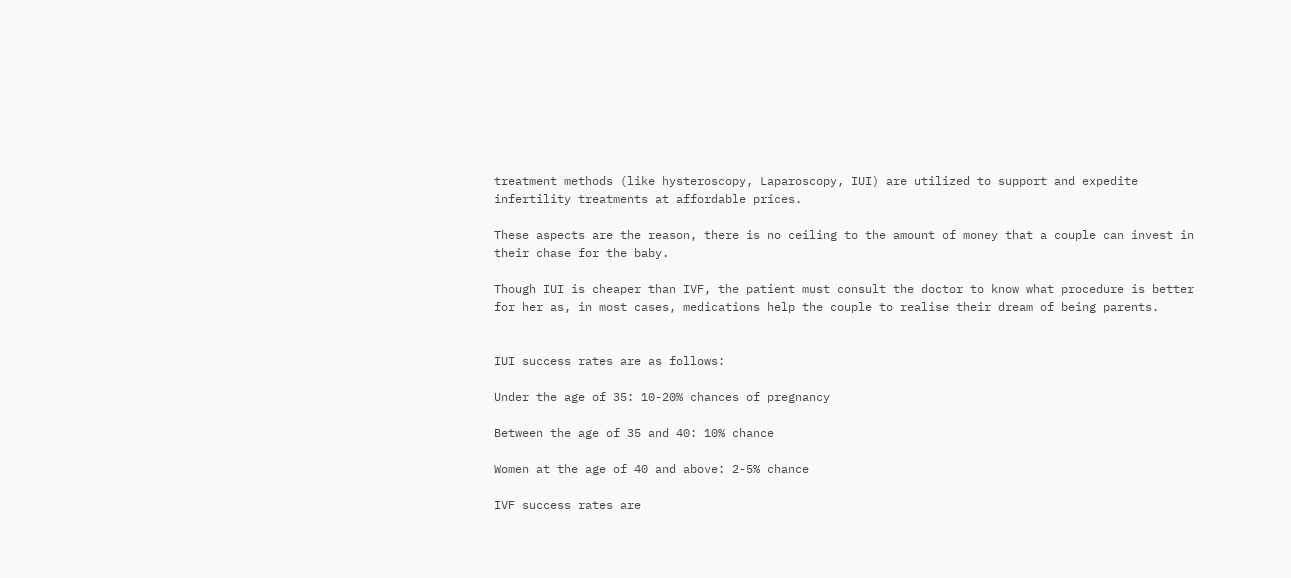treatment methods (like hysteroscopy, Laparoscopy, IUI) are utilized to support and expedite infertility treatments at affordable prices.

These aspects are the reason, there is no ceiling to the amount of money that a couple can invest in their chase for the baby.

Though IUI is cheaper than IVF, the patient must consult the doctor to know what procedure is better for her as, in most cases, medications help the couple to realise their dream of being parents.


IUI success rates are as follows:

Under the age of 35: 10-20% chances of pregnancy

Between the age of 35 and 40: 10% chance

Women at the age of 40 and above: 2-5% chance

IVF success rates are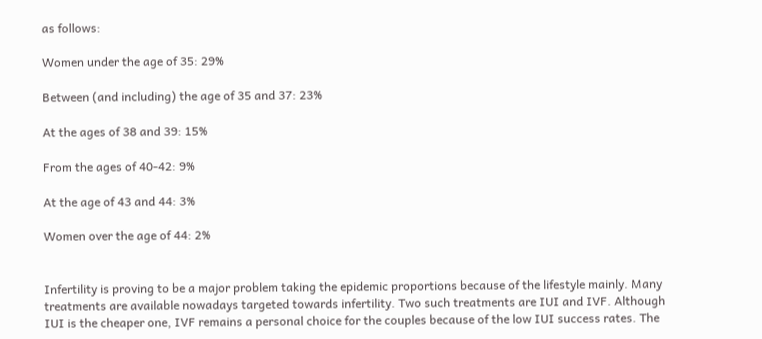as follows:

Women under the age of 35: 29%

Between (and including) the age of 35 and 37: 23%

At the ages of 38 and 39: 15%

From the ages of 40-42: 9%

At the age of 43 and 44: 3%

Women over the age of 44: 2%


Infertility is proving to be a major problem taking the epidemic proportions because of the lifestyle mainly. Many treatments are available nowadays targeted towards infertility. Two such treatments are IUI and IVF. Although IUI is the cheaper one, IVF remains a personal choice for the couples because of the low IUI success rates. The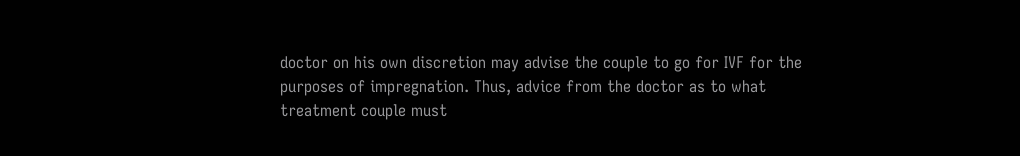doctor on his own discretion may advise the couple to go for IVF for the purposes of impregnation. Thus, advice from the doctor as to what treatment couple must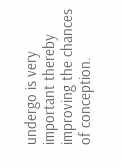undergo is very important thereby improving the chances of conception.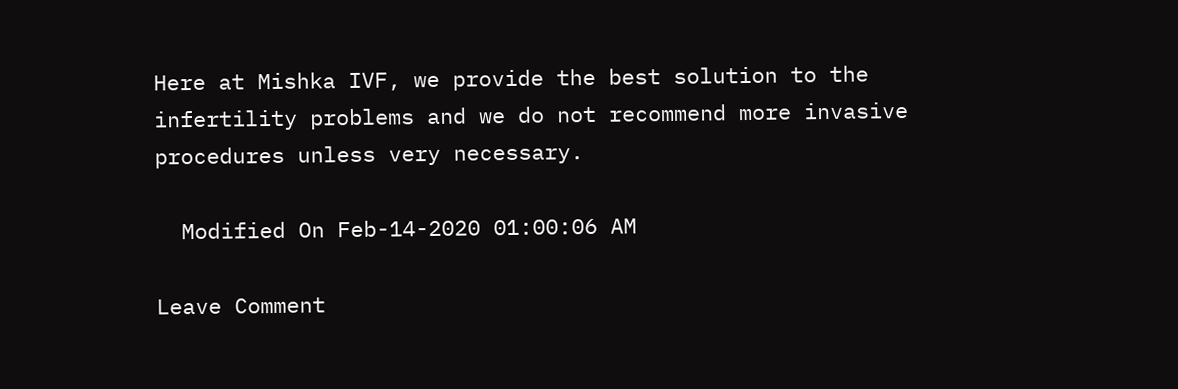Here at Mishka IVF, we provide the best solution to the infertility problems and we do not recommend more invasive procedures unless very necessary.

  Modified On Feb-14-2020 01:00:06 AM

Leave Comment